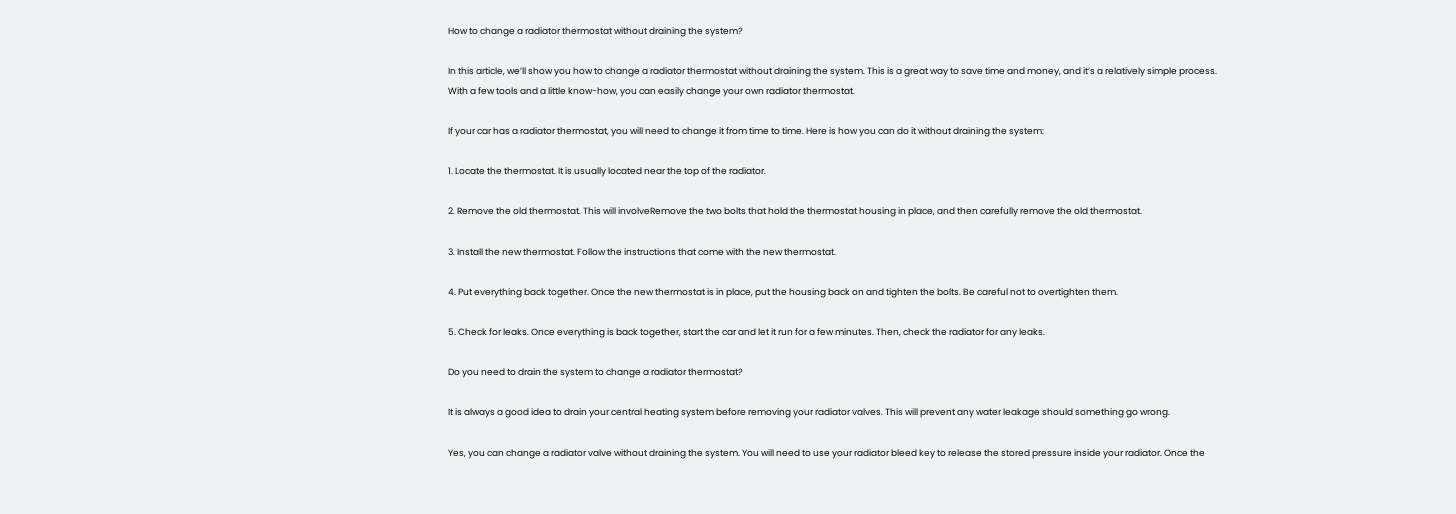How to change a radiator thermostat without draining the system?

In this article, we’ll show you how to change a radiator thermostat without draining the system. This is a great way to save time and money, and it’s a relatively simple process. With a few tools and a little know-how, you can easily change your own radiator thermostat.

If your car has a radiator thermostat, you will need to change it from time to time. Here is how you can do it without draining the system:

1. Locate the thermostat. It is usually located near the top of the radiator.

2. Remove the old thermostat. This will involveRemove the two bolts that hold the thermostat housing in place, and then carefully remove the old thermostat.

3. Install the new thermostat. Follow the instructions that come with the new thermostat.

4. Put everything back together. Once the new thermostat is in place, put the housing back on and tighten the bolts. Be careful not to overtighten them.

5. Check for leaks. Once everything is back together, start the car and let it run for a few minutes. Then, check the radiator for any leaks.

Do you need to drain the system to change a radiator thermostat?

It is always a good idea to drain your central heating system before removing your radiator valves. This will prevent any water leakage should something go wrong.

Yes, you can change a radiator valve without draining the system. You will need to use your radiator bleed key to release the stored pressure inside your radiator. Once the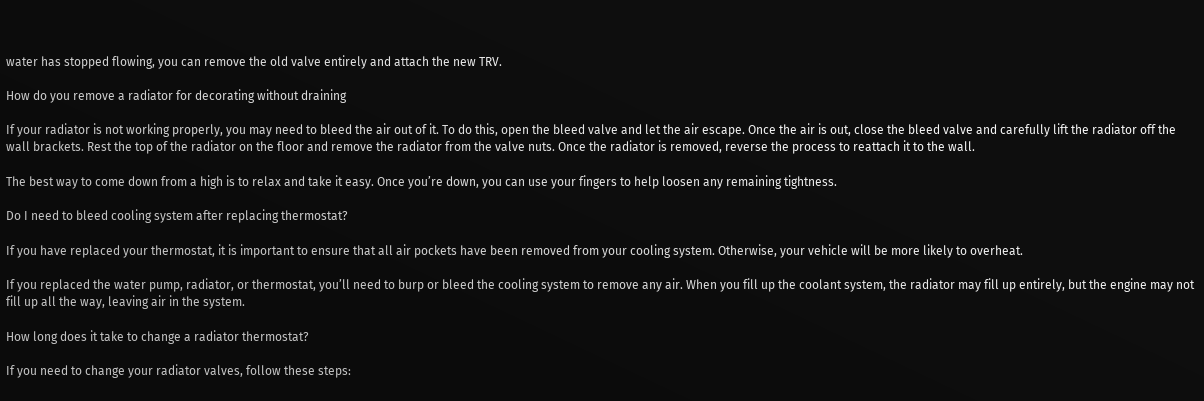water has stopped flowing, you can remove the old valve entirely and attach the new TRV.

How do you remove a radiator for decorating without draining

If your radiator is not working properly, you may need to bleed the air out of it. To do this, open the bleed valve and let the air escape. Once the air is out, close the bleed valve and carefully lift the radiator off the wall brackets. Rest the top of the radiator on the floor and remove the radiator from the valve nuts. Once the radiator is removed, reverse the process to reattach it to the wall.

The best way to come down from a high is to relax and take it easy. Once you’re down, you can use your fingers to help loosen any remaining tightness.

Do I need to bleed cooling system after replacing thermostat?

If you have replaced your thermostat, it is important to ensure that all air pockets have been removed from your cooling system. Otherwise, your vehicle will be more likely to overheat.

If you replaced the water pump, radiator, or thermostat, you’ll need to burp or bleed the cooling system to remove any air. When you fill up the coolant system, the radiator may fill up entirely, but the engine may not fill up all the way, leaving air in the system.

How long does it take to change a radiator thermostat?

If you need to change your radiator valves, follow these steps: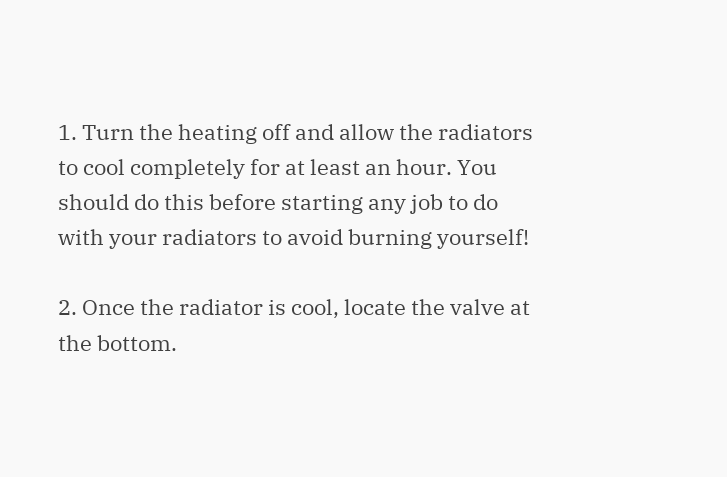1. Turn the heating off and allow the radiators to cool completely for at least an hour. You should do this before starting any job to do with your radiators to avoid burning yourself!

2. Once the radiator is cool, locate the valve at the bottom.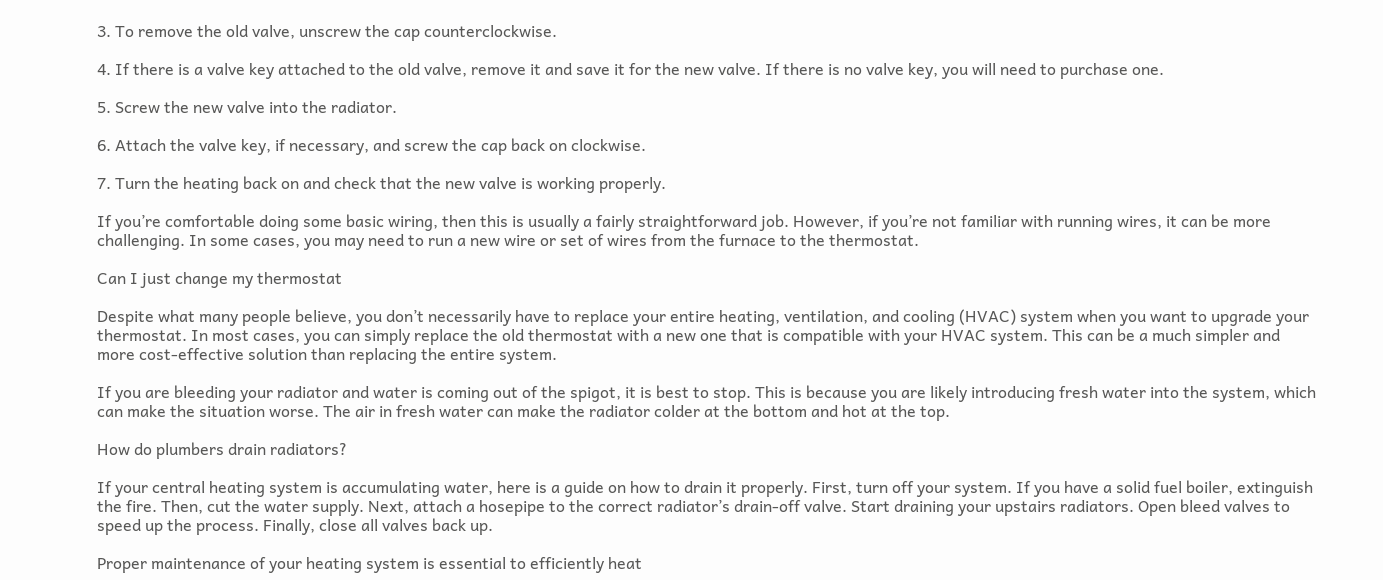3. To remove the old valve, unscrew the cap counterclockwise.

4. If there is a valve key attached to the old valve, remove it and save it for the new valve. If there is no valve key, you will need to purchase one.

5. Screw the new valve into the radiator.

6. Attach the valve key, if necessary, and screw the cap back on clockwise.

7. Turn the heating back on and check that the new valve is working properly.

If you’re comfortable doing some basic wiring, then this is usually a fairly straightforward job. However, if you’re not familiar with running wires, it can be more challenging. In some cases, you may need to run a new wire or set of wires from the furnace to the thermostat.

Can I just change my thermostat

Despite what many people believe, you don’t necessarily have to replace your entire heating, ventilation, and cooling (HVAC) system when you want to upgrade your thermostat. In most cases, you can simply replace the old thermostat with a new one that is compatible with your HVAC system. This can be a much simpler and more cost-effective solution than replacing the entire system.

If you are bleeding your radiator and water is coming out of the spigot, it is best to stop. This is because you are likely introducing fresh water into the system, which can make the situation worse. The air in fresh water can make the radiator colder at the bottom and hot at the top.

How do plumbers drain radiators?

If your central heating system is accumulating water, here is a guide on how to drain it properly. First, turn off your system. If you have a solid fuel boiler, extinguish the fire. Then, cut the water supply. Next, attach a hosepipe to the correct radiator’s drain-off valve. Start draining your upstairs radiators. Open bleed valves to speed up the process. Finally, close all valves back up.

Proper maintenance of your heating system is essential to efficiently heat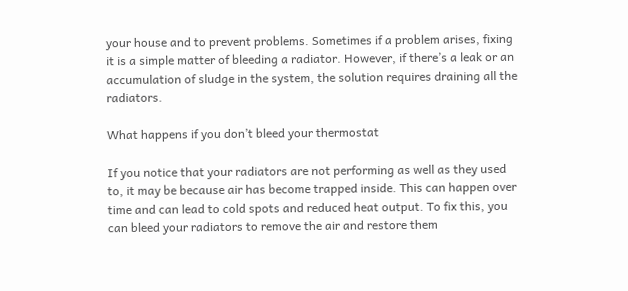your house and to prevent problems. Sometimes if a problem arises, fixing it is a simple matter of bleeding a radiator. However, if there’s a leak or an accumulation of sludge in the system, the solution requires draining all the radiators.

What happens if you don’t bleed your thermostat

If you notice that your radiators are not performing as well as they used to, it may be because air has become trapped inside. This can happen over time and can lead to cold spots and reduced heat output. To fix this, you can bleed your radiators to remove the air and restore them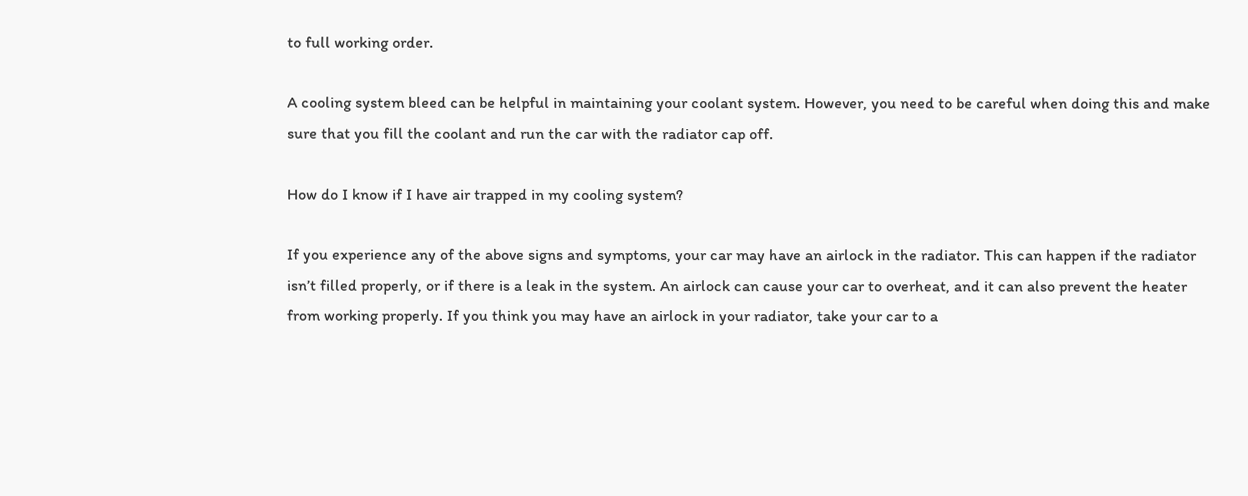to full working order.

A cooling system bleed can be helpful in maintaining your coolant system. However, you need to be careful when doing this and make sure that you fill the coolant and run the car with the radiator cap off.

How do I know if I have air trapped in my cooling system?

If you experience any of the above signs and symptoms, your car may have an airlock in the radiator. This can happen if the radiator isn’t filled properly, or if there is a leak in the system. An airlock can cause your car to overheat, and it can also prevent the heater from working properly. If you think you may have an airlock in your radiator, take your car to a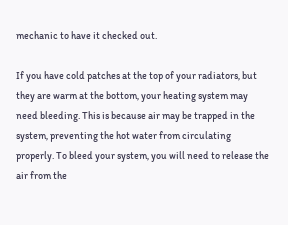mechanic to have it checked out.

If you have cold patches at the top of your radiators, but they are warm at the bottom, your heating system may need bleeding. This is because air may be trapped in the system, preventing the hot water from circulating properly. To bleed your system, you will need to release the air from the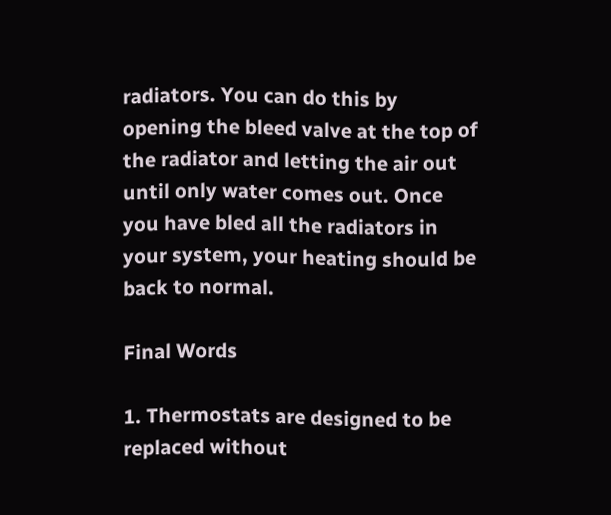radiators. You can do this by opening the bleed valve at the top of the radiator and letting the air out until only water comes out. Once you have bled all the radiators in your system, your heating should be back to normal.

Final Words

1. Thermostats are designed to be replaced without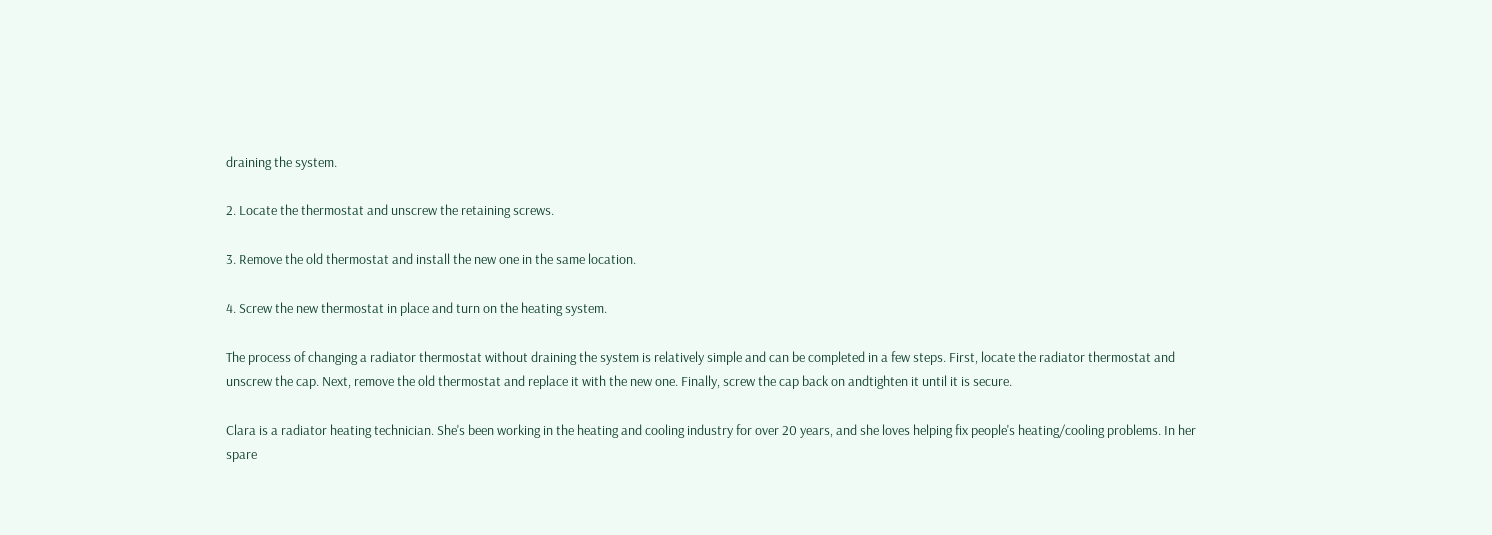draining the system.

2. Locate the thermostat and unscrew the retaining screws.

3. Remove the old thermostat and install the new one in the same location.

4. Screw the new thermostat in place and turn on the heating system.

The process of changing a radiator thermostat without draining the system is relatively simple and can be completed in a few steps. First, locate the radiator thermostat and unscrew the cap. Next, remove the old thermostat and replace it with the new one. Finally, screw the cap back on andtighten it until it is secure.

Clara is a radiator heating technician. She's been working in the heating and cooling industry for over 20 years, and she loves helping fix people's heating/cooling problems. In her spare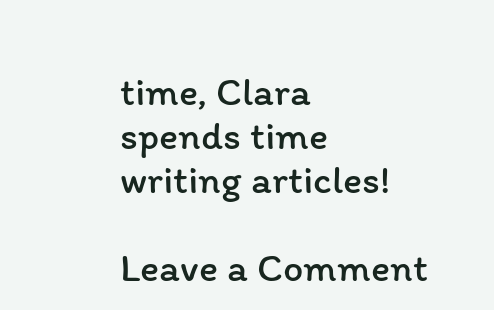time, Clara spends time writing articles!

Leave a Comment